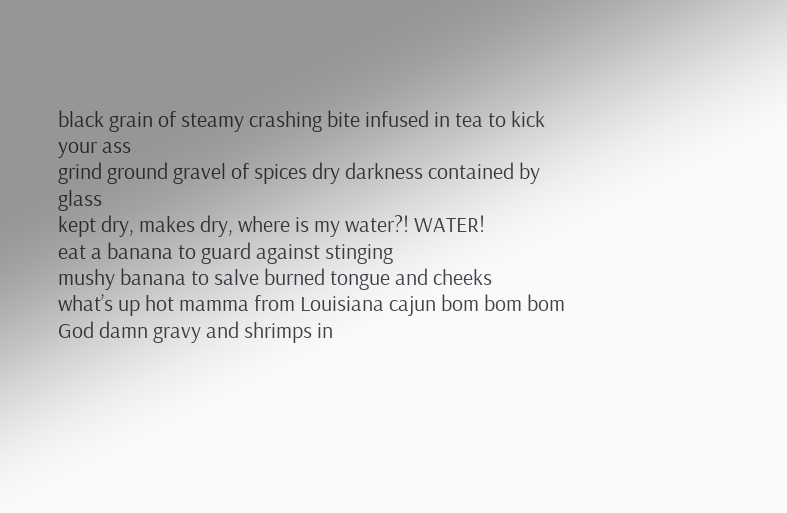black grain of steamy crashing bite infused in tea to kick your ass
grind ground gravel of spices dry darkness contained by glass
kept dry, makes dry, where is my water?! WATER!
eat a banana to guard against stinging
mushy banana to salve burned tongue and cheeks
what’s up hot mamma from Louisiana cajun bom bom bom
God damn gravy and shrimps in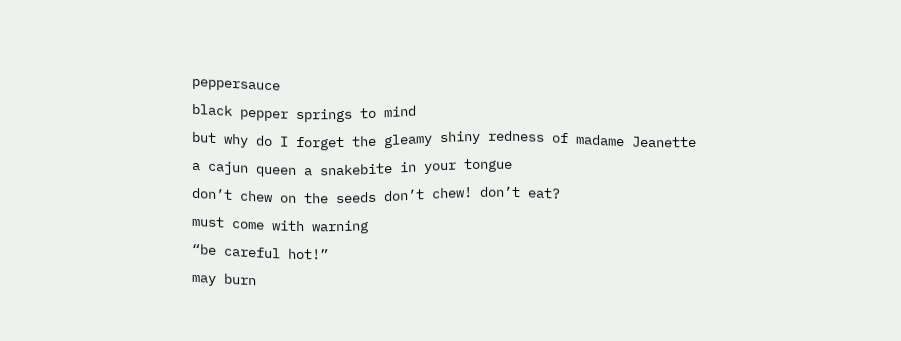peppersauce
black pepper springs to mind
but why do I forget the gleamy shiny redness of madame Jeanette
a cajun queen a snakebite in your tongue
don’t chew on the seeds don’t chew! don’t eat?
must come with warning
“be careful hot!”
may burn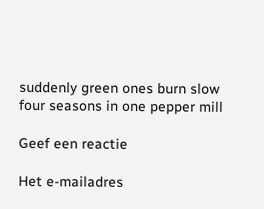suddenly green ones burn slow
four seasons in one pepper mill

Geef een reactie

Het e-mailadres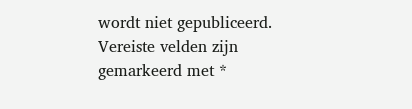wordt niet gepubliceerd. Vereiste velden zijn gemarkeerd met *